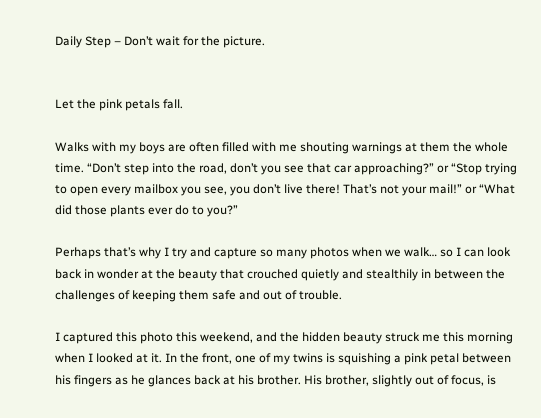Daily Step – Don’t wait for the picture.


Let the pink petals fall.

Walks with my boys are often filled with me shouting warnings at them the whole time. “Don’t step into the road, don’t you see that car approaching?” or “Stop trying to open every mailbox you see, you don’t live there! That’s not your mail!” or “What did those plants ever do to you?”

Perhaps that’s why I try and capture so many photos when we walk… so I can look back in wonder at the beauty that crouched quietly and stealthily in between the challenges of keeping them safe and out of trouble.

I captured this photo this weekend, and the hidden beauty struck me this morning when I looked at it. In the front, one of my twins is squishing a pink petal between his fingers as he glances back at his brother. His brother, slightly out of focus, is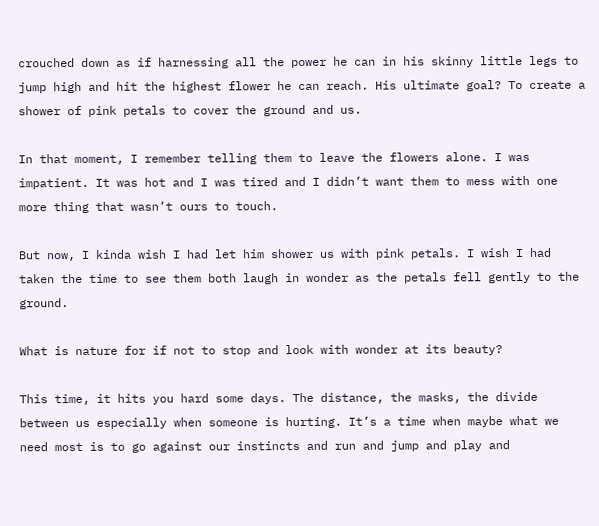crouched down as if harnessing all the power he can in his skinny little legs to jump high and hit the highest flower he can reach. His ultimate goal? To create a shower of pink petals to cover the ground and us.

In that moment, I remember telling them to leave the flowers alone. I was impatient. It was hot and I was tired and I didn’t want them to mess with one more thing that wasn’t ours to touch.

But now, I kinda wish I had let him shower us with pink petals. I wish I had taken the time to see them both laugh in wonder as the petals fell gently to the ground.

What is nature for if not to stop and look with wonder at its beauty?

This time, it hits you hard some days. The distance, the masks, the divide between us especially when someone is hurting. It’s a time when maybe what we need most is to go against our instincts and run and jump and play and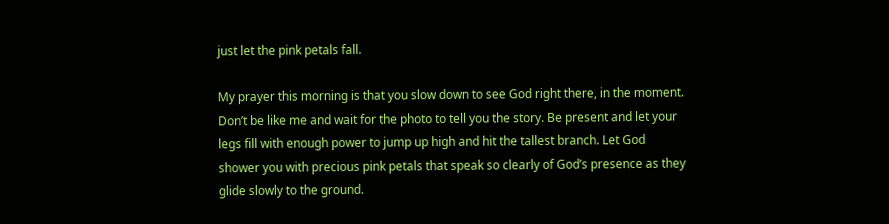just let the pink petals fall.

My prayer this morning is that you slow down to see God right there, in the moment. Don’t be like me and wait for the photo to tell you the story. Be present and let your legs fill with enough power to jump up high and hit the tallest branch. Let God shower you with precious pink petals that speak so clearly of God’s presence as they glide slowly to the ground.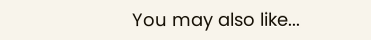You may also like...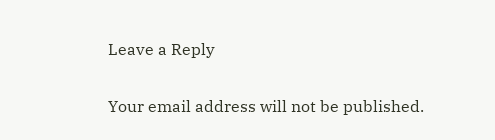Leave a Reply

Your email address will not be published.